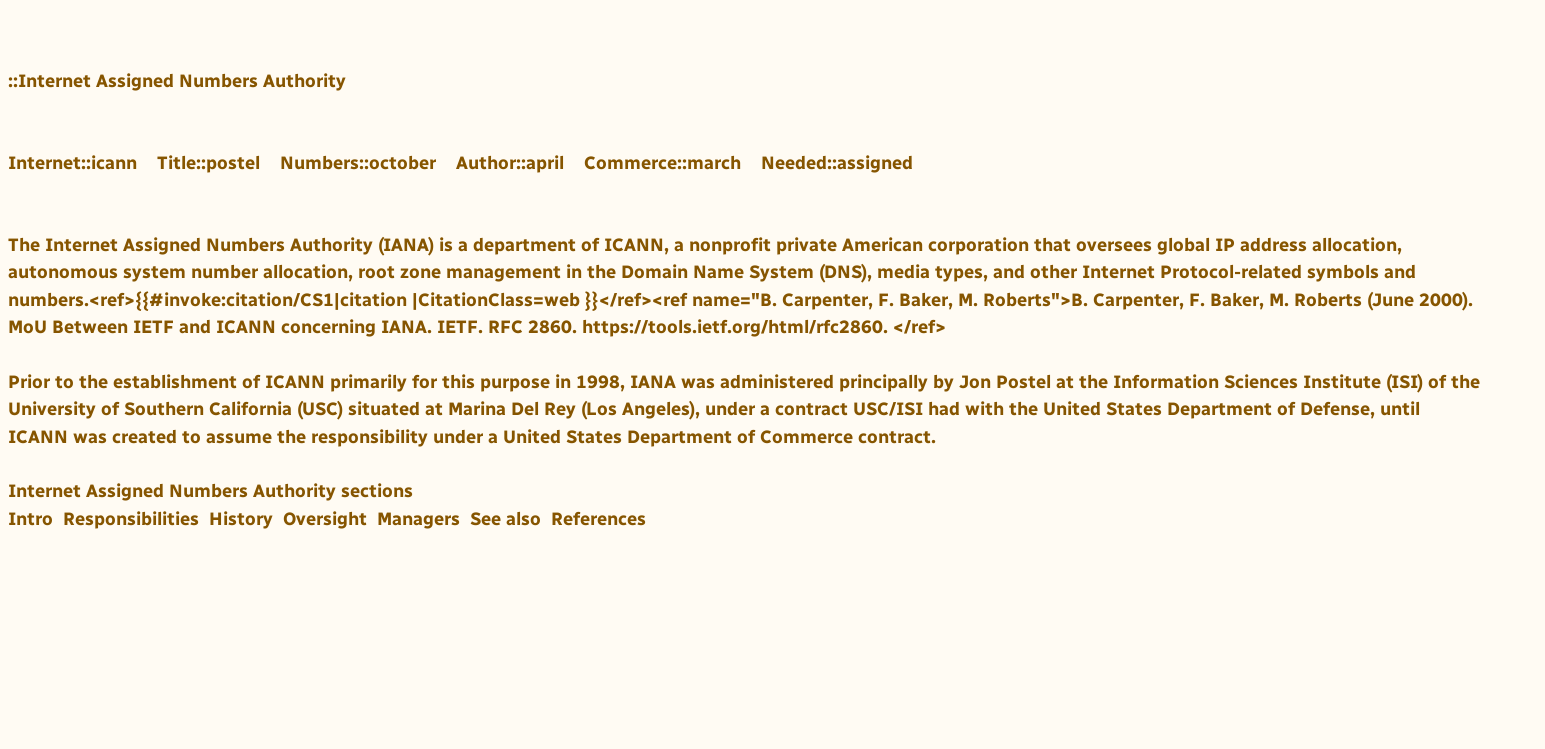::Internet Assigned Numbers Authority


Internet::icann    Title::postel    Numbers::october    Author::april    Commerce::march    Needed::assigned


The Internet Assigned Numbers Authority (IANA) is a department of ICANN, a nonprofit private American corporation that oversees global IP address allocation, autonomous system number allocation, root zone management in the Domain Name System (DNS), media types, and other Internet Protocol-related symbols and numbers.<ref>{{#invoke:citation/CS1|citation |CitationClass=web }}</ref><ref name="B. Carpenter, F. Baker, M. Roberts">B. Carpenter, F. Baker, M. Roberts (June 2000). MoU Between IETF and ICANN concerning IANA. IETF. RFC 2860. https://tools.ietf.org/html/rfc2860. </ref>

Prior to the establishment of ICANN primarily for this purpose in 1998, IANA was administered principally by Jon Postel at the Information Sciences Institute (ISI) of the University of Southern California (USC) situated at Marina Del Rey (Los Angeles), under a contract USC/ISI had with the United States Department of Defense, until ICANN was created to assume the responsibility under a United States Department of Commerce contract.

Internet Assigned Numbers Authority sections
Intro  Responsibilities  History  Oversight  Managers  See also  References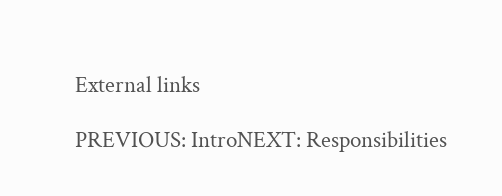External links

PREVIOUS: IntroNEXT: Responsibilities